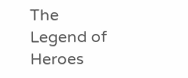The Legend of Heroes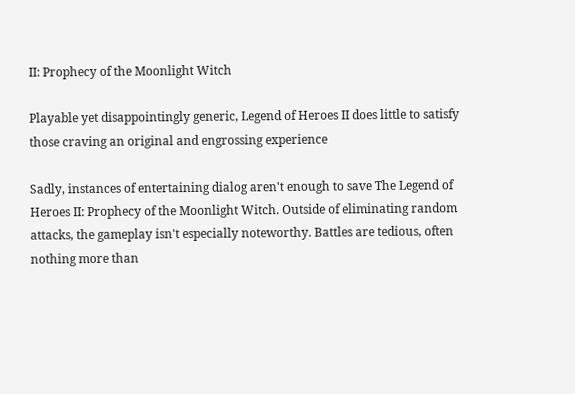II: Prophecy of the Moonlight Witch

Playable yet disappointingly generic, Legend of Heroes II does little to satisfy those craving an original and engrossing experience

Sadly, instances of entertaining dialog aren't enough to save The Legend of Heroes II: Prophecy of the Moonlight Witch. Outside of eliminating random attacks, the gameplay isn't especially noteworthy. Battles are tedious, often nothing more than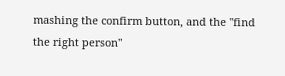mashing the confirm button, and the "find the right person"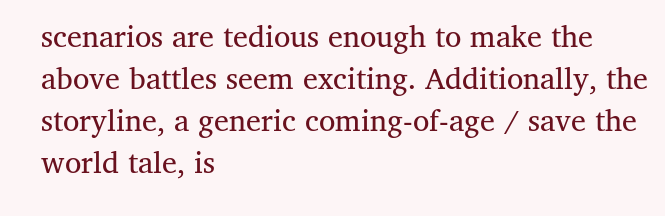scenarios are tedious enough to make the above battles seem exciting. Additionally, the storyline, a generic coming-of-age / save the world tale, is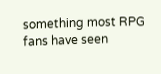something most RPG fans have seen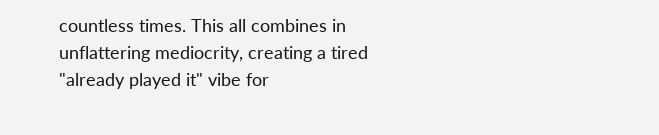countless times. This all combines in unflattering mediocrity, creating a tired "already played it" vibe for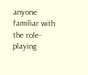anyone familiar with the role-playing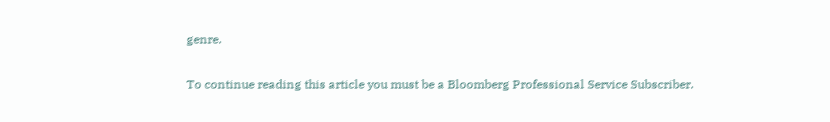genre.

To continue reading this article you must be a Bloomberg Professional Service Subscriber.